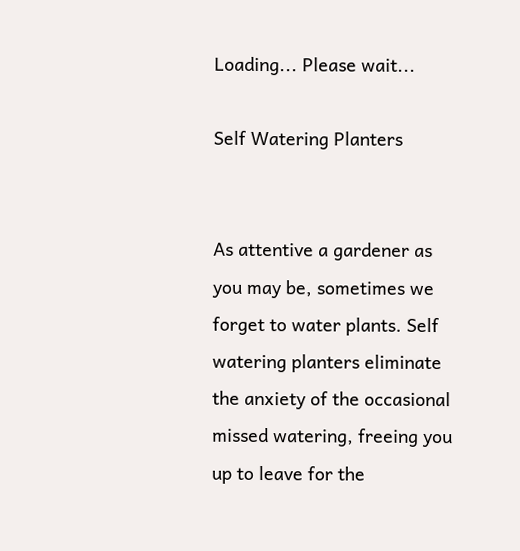Loading... Please wait...

Self Watering Planters


As attentive a gardener as you may be, sometimes we forget to water plants. Self watering planters eliminate the anxiety of the occasional missed watering, freeing you up to leave for the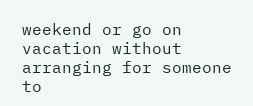weekend or go on vacation without arranging for someone to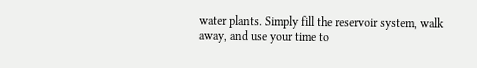water plants. Simply fill the reservoir system, walk away, and use your time to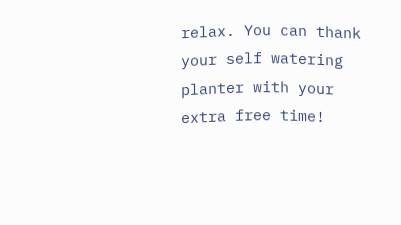relax. You can thank your self watering planter with your extra free time!